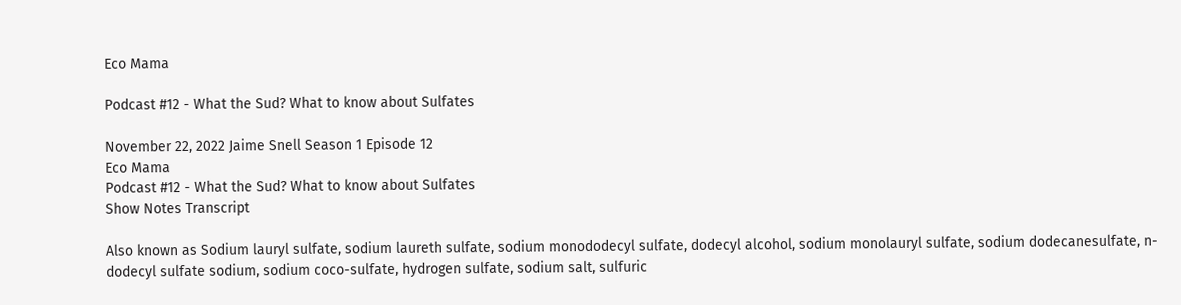Eco Mama

Podcast #12 - What the Sud? What to know about Sulfates

November 22, 2022 Jaime Snell Season 1 Episode 12
Eco Mama
Podcast #12 - What the Sud? What to know about Sulfates
Show Notes Transcript

Also known as Sodium lauryl sulfate, sodium laureth sulfate, sodium monododecyl sulfate, dodecyl alcohol, sodium monolauryl sulfate, sodium dodecanesulfate, n-dodecyl sulfate sodium, sodium coco-sulfate, hydrogen sulfate, sodium salt, sulfuric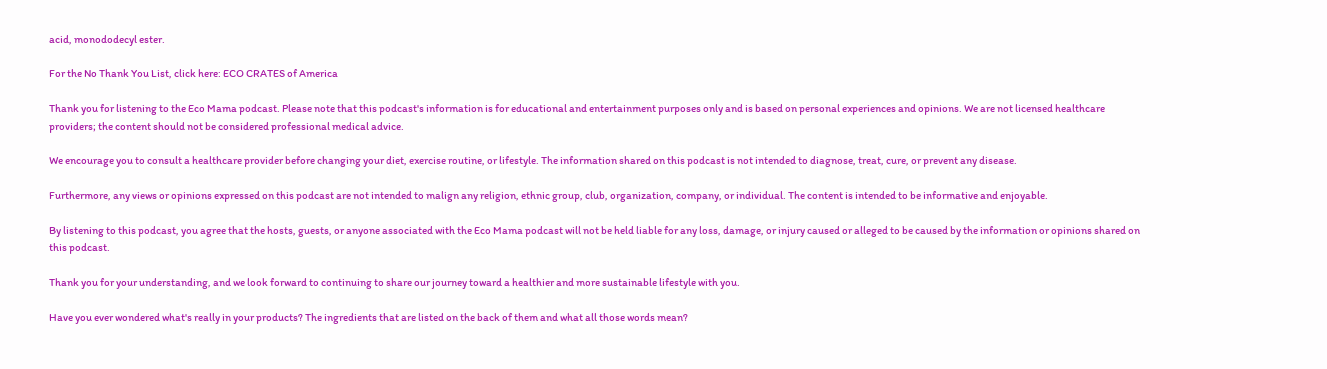acid, monododecyl ester.

For the No Thank You List, click here: ECO CRATES of America

Thank you for listening to the Eco Mama podcast. Please note that this podcast's information is for educational and entertainment purposes only and is based on personal experiences and opinions. We are not licensed healthcare providers; the content should not be considered professional medical advice.

We encourage you to consult a healthcare provider before changing your diet, exercise routine, or lifestyle. The information shared on this podcast is not intended to diagnose, treat, cure, or prevent any disease.

Furthermore, any views or opinions expressed on this podcast are not intended to malign any religion, ethnic group, club, organization, company, or individual. The content is intended to be informative and enjoyable.

By listening to this podcast, you agree that the hosts, guests, or anyone associated with the Eco Mama podcast will not be held liable for any loss, damage, or injury caused or alleged to be caused by the information or opinions shared on this podcast.

Thank you for your understanding, and we look forward to continuing to share our journey toward a healthier and more sustainable lifestyle with you.

Have you ever wondered what's really in your products? The ingredients that are listed on the back of them and what all those words mean?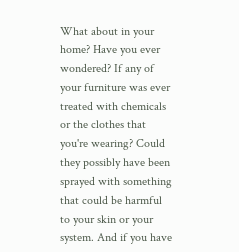What about in your home? Have you ever wondered? If any of your furniture was ever treated with chemicals or the clothes that you're wearing? Could they possibly have been sprayed with something that could be harmful to your skin or your system. And if you have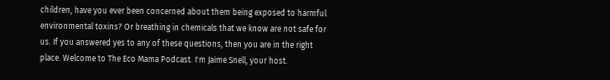children, have you ever been concerned about them being exposed to harmful environmental toxins? Or breathing in chemicals that we know are not safe for us. If you answered yes to any of these questions, then you are in the right place. Welcome to The Eco Mama Podcast. I'm Jaime Snell, your host.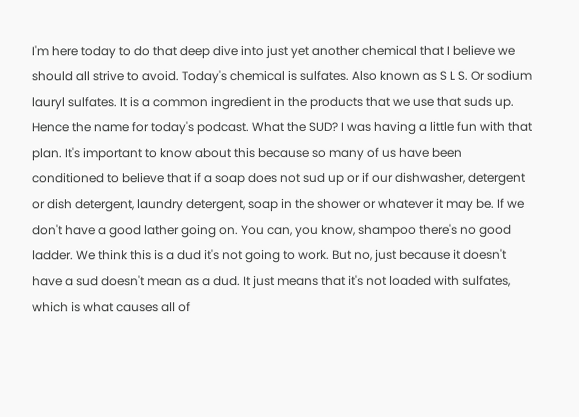I'm here today to do that deep dive into just yet another chemical that I believe we should all strive to avoid. Today's chemical is sulfates. Also known as S L S. Or sodium lauryl sulfates. It is a common ingredient in the products that we use that suds up. Hence the name for today's podcast. What the SUD? I was having a little fun with that plan. It's important to know about this because so many of us have been conditioned to believe that if a soap does not sud up or if our dishwasher, detergent or dish detergent, laundry detergent, soap in the shower or whatever it may be. If we don't have a good lather going on. You can, you know, shampoo there's no good ladder. We think this is a dud it's not going to work. But no, just because it doesn't have a sud doesn't mean as a dud. It just means that it's not loaded with sulfates, which is what causes all of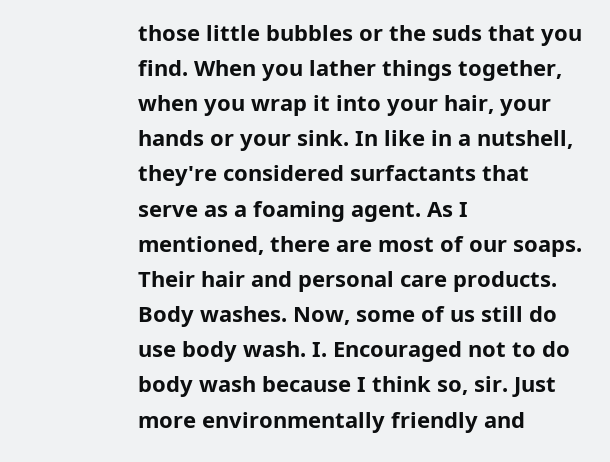those little bubbles or the suds that you find. When you lather things together, when you wrap it into your hair, your hands or your sink. In like in a nutshell, they're considered surfactants that serve as a foaming agent. As I mentioned, there are most of our soaps. Their hair and personal care products. Body washes. Now, some of us still do use body wash. I. Encouraged not to do body wash because I think so, sir. Just more environmentally friendly and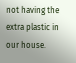not having the extra plastic in our house.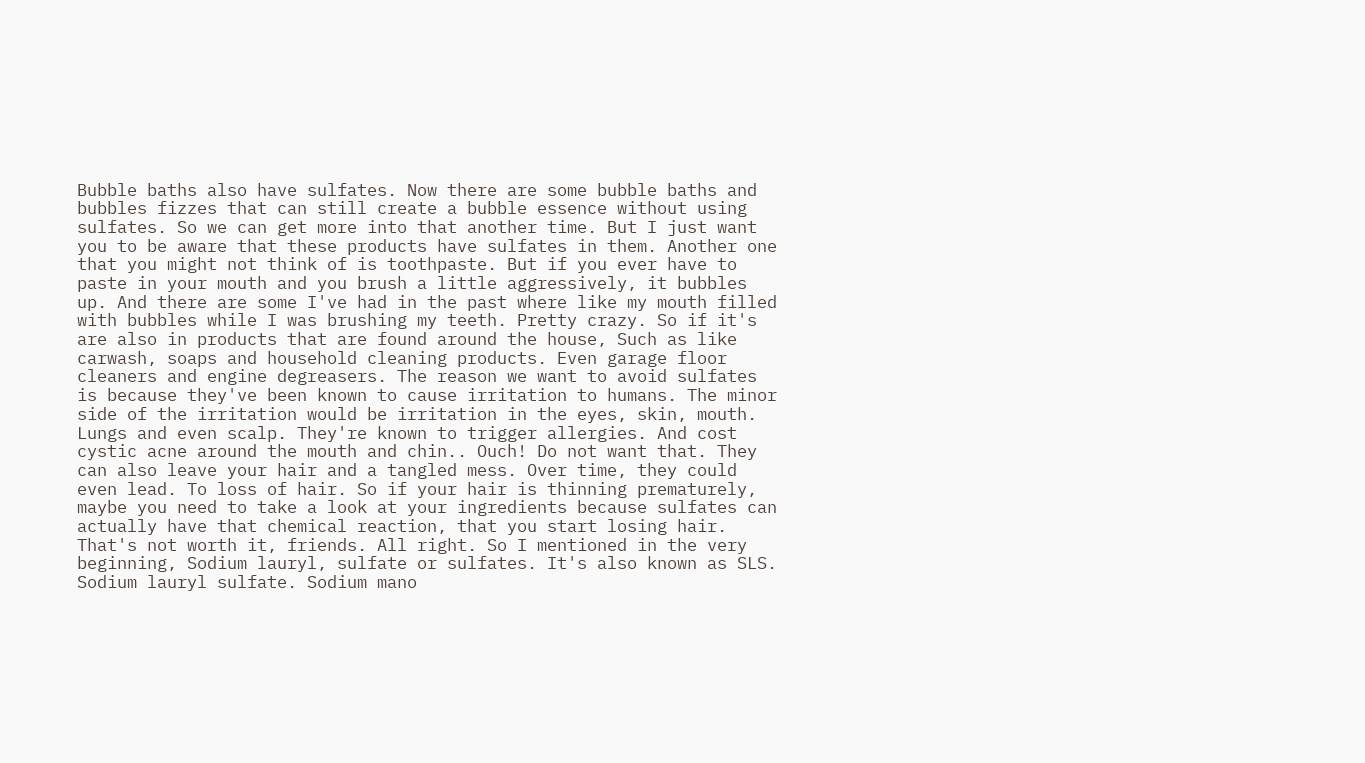Bubble baths also have sulfates. Now there are some bubble baths and bubbles fizzes that can still create a bubble essence without using sulfates. So we can get more into that another time. But I just want you to be aware that these products have sulfates in them. Another one that you might not think of is toothpaste. But if you ever have to paste in your mouth and you brush a little aggressively, it bubbles up. And there are some I've had in the past where like my mouth filled with bubbles while I was brushing my teeth. Pretty crazy. So if it's are also in products that are found around the house, Such as like carwash, soaps and household cleaning products. Even garage floor cleaners and engine degreasers. The reason we want to avoid sulfates is because they've been known to cause irritation to humans. The minor side of the irritation would be irritation in the eyes, skin, mouth. Lungs and even scalp. They're known to trigger allergies. And cost cystic acne around the mouth and chin.. Ouch! Do not want that. They can also leave your hair and a tangled mess. Over time, they could even lead. To loss of hair. So if your hair is thinning prematurely, maybe you need to take a look at your ingredients because sulfates can actually have that chemical reaction, that you start losing hair. That's not worth it, friends. All right. So I mentioned in the very beginning, Sodium lauryl, sulfate or sulfates. It's also known as SLS. Sodium lauryl sulfate. Sodium mano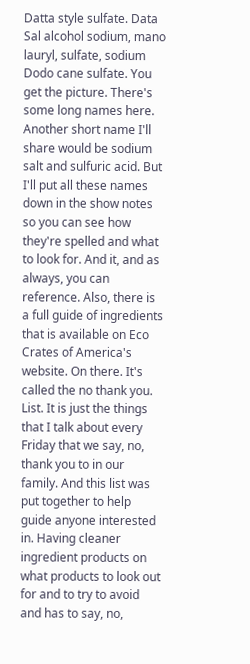Datta style sulfate. Data Sal alcohol sodium, mano lauryl, sulfate, sodium Dodo cane sulfate. You get the picture. There's some long names here. Another short name I'll share would be sodium salt and sulfuric acid. But I'll put all these names down in the show notes so you can see how they're spelled and what to look for. And it, and as always, you can reference. Also, there is a full guide of ingredients that is available on Eco Crates of America's website. On there. It's called the no thank you. List. It is just the things that I talk about every Friday that we say, no, thank you to in our family. And this list was put together to help guide anyone interested in. Having cleaner ingredient products on what products to look out for and to try to avoid and has to say, no,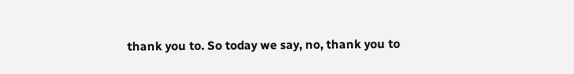thank you to. So today we say, no, thank you to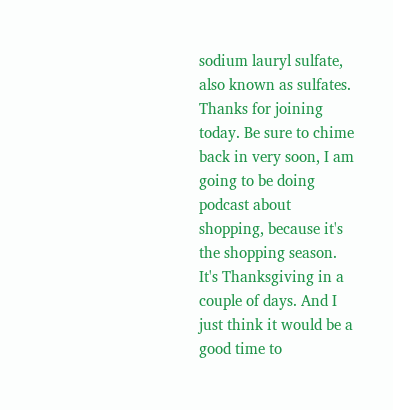sodium lauryl sulfate, also known as sulfates. Thanks for joining today. Be sure to chime back in very soon, I am going to be doing podcast about shopping, because it's the shopping season. It's Thanksgiving in a couple of days. And I just think it would be a good time to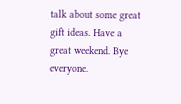talk about some great gift ideas. Have a great weekend. Bye everyone.